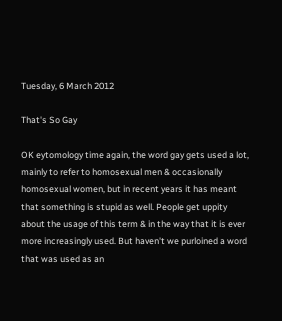Tuesday, 6 March 2012

That's So Gay

OK eytomology time again, the word gay gets used a lot, mainly to refer to homosexual men & occasionally homosexual women, but in recent years it has meant that something is stupid as well. People get uppity about the usage of this term & in the way that it is ever more increasingly used. But haven't we purloined a word that was used as an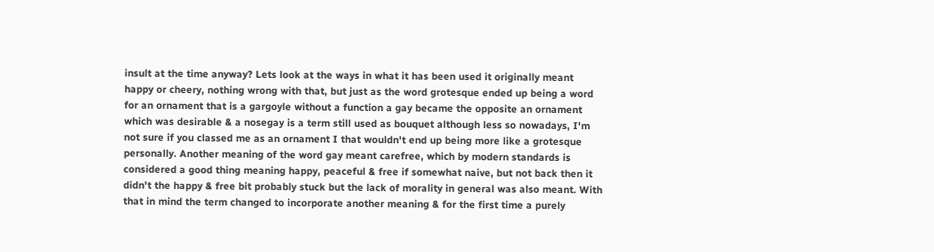insult at the time anyway? Lets look at the ways in what it has been used it originally meant happy or cheery, nothing wrong with that, but just as the word grotesque ended up being a word for an ornament that is a gargoyle without a function a gay became the opposite an ornament which was desirable & a nosegay is a term still used as bouquet although less so nowadays, I'm not sure if you classed me as an ornament I that wouldn't end up being more like a grotesque personally. Another meaning of the word gay meant carefree, which by modern standards is considered a good thing meaning happy, peaceful & free if somewhat naive, but not back then it didn't the happy & free bit probably stuck but the lack of morality in general was also meant. With that in mind the term changed to incorporate another meaning & for the first time a purely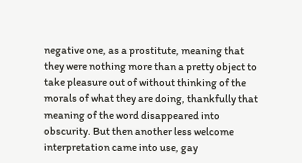negative one, as a prostitute, meaning that they were nothing more than a pretty object to take pleasure out of without thinking of the morals of what they are doing, thankfully that meaning of the word disappeared into obscurity. But then another less welcome interpretation came into use, gay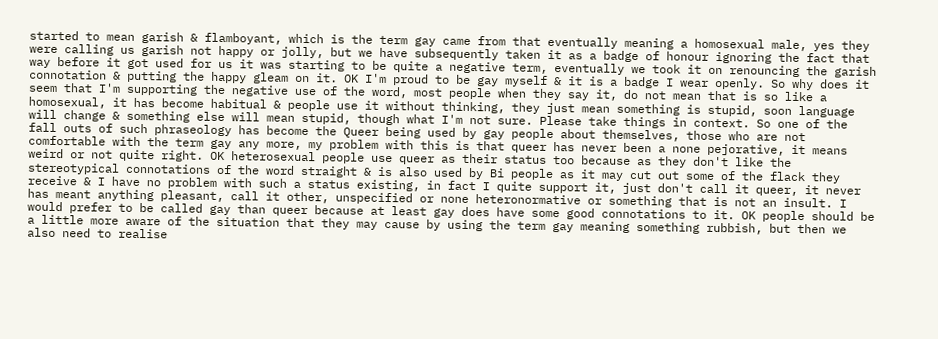started to mean garish & flamboyant, which is the term gay came from that eventually meaning a homosexual male, yes they were calling us garish not happy or jolly, but we have subsequently taken it as a badge of honour ignoring the fact that way before it got used for us it was starting to be quite a negative term, eventually we took it on renouncing the garish connotation & putting the happy gleam on it. OK I'm proud to be gay myself & it is a badge I wear openly. So why does it seem that I'm supporting the negative use of the word, most people when they say it, do not mean that is so like a homosexual, it has become habitual & people use it without thinking, they just mean something is stupid, soon language will change & something else will mean stupid, though what I'm not sure. Please take things in context. So one of the fall outs of such phraseology has become the Queer being used by gay people about themselves, those who are not comfortable with the term gay any more, my problem with this is that queer has never been a none pejorative, it means weird or not quite right. OK heterosexual people use queer as their status too because as they don't like the stereotypical connotations of the word straight & is also used by Bi people as it may cut out some of the flack they receive & I have no problem with such a status existing, in fact I quite support it, just don't call it queer, it never has meant anything pleasant, call it other, unspecified or none heteronormative or something that is not an insult. I would prefer to be called gay than queer because at least gay does have some good connotations to it. OK people should be a little more aware of the situation that they may cause by using the term gay meaning something rubbish, but then we also need to realise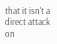that it isn't a direct attack on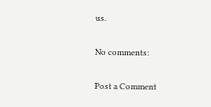us.

No comments:

Post a Comment